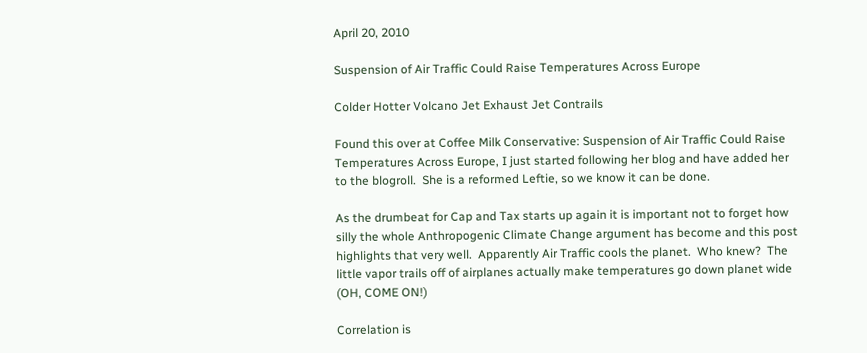April 20, 2010

Suspension of Air Traffic Could Raise Temperatures Across Europe

Colder Hotter Volcano Jet Exhaust Jet Contrails

Found this over at Coffee Milk Conservative: Suspension of Air Traffic Could Raise Temperatures Across Europe, I just started following her blog and have added her to the blogroll.  She is a reformed Leftie, so we know it can be done.

As the drumbeat for Cap and Tax starts up again it is important not to forget how silly the whole Anthropogenic Climate Change argument has become and this post highlights that very well.  Apparently Air Traffic cools the planet.  Who knew?  The little vapor trails off of airplanes actually make temperatures go down planet wide (OH, COME ON!)

Correlation is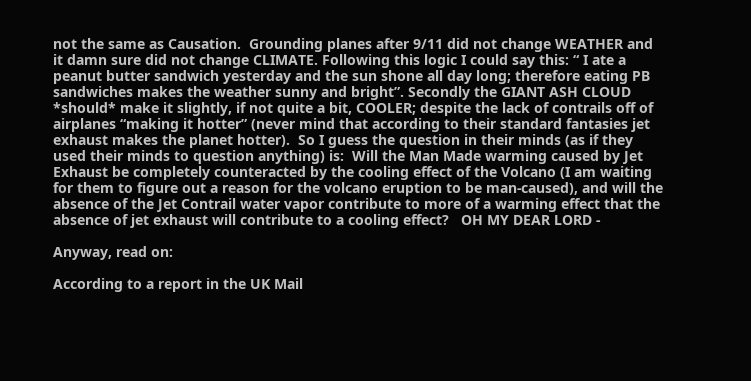not the same as Causation.  Grounding planes after 9/11 did not change WEATHER and it damn sure did not change CLIMATE. Following this logic I could say this: “ I ate a peanut butter sandwich yesterday and the sun shone all day long; therefore eating PB sandwiches makes the weather sunny and bright”. Secondly the GIANT ASH CLOUD *should* make it slightly, if not quite a bit, COOLER; despite the lack of contrails off of airplanes “making it hotter” (never mind that according to their standard fantasies jet exhaust makes the planet hotter).  So I guess the question in their minds (as if they used their minds to question anything) is:  Will the Man Made warming caused by Jet Exhaust be completely counteracted by the cooling effect of the Volcano (I am waiting for them to figure out a reason for the volcano eruption to be man-caused), and will the absence of the Jet Contrail water vapor contribute to more of a warming effect that the absence of jet exhaust will contribute to a cooling effect?   OH MY DEAR LORD -

Anyway, read on:

According to a report in the UK Mail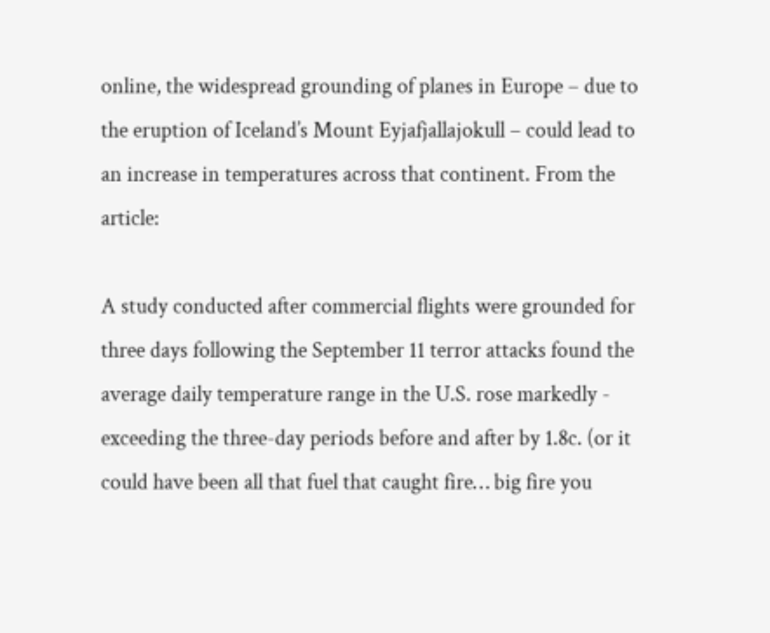online, the widespread grounding of planes in Europe – due to the eruption of Iceland’s Mount Eyjafjallajokull – could lead to an increase in temperatures across that continent. From the article:

A study conducted after commercial flights were grounded for three days following the September 11 terror attacks found the average daily temperature range in the U.S. rose markedly - exceeding the three-day periods before and after by 1.8c. (or it could have been all that fuel that caught fire… big fire you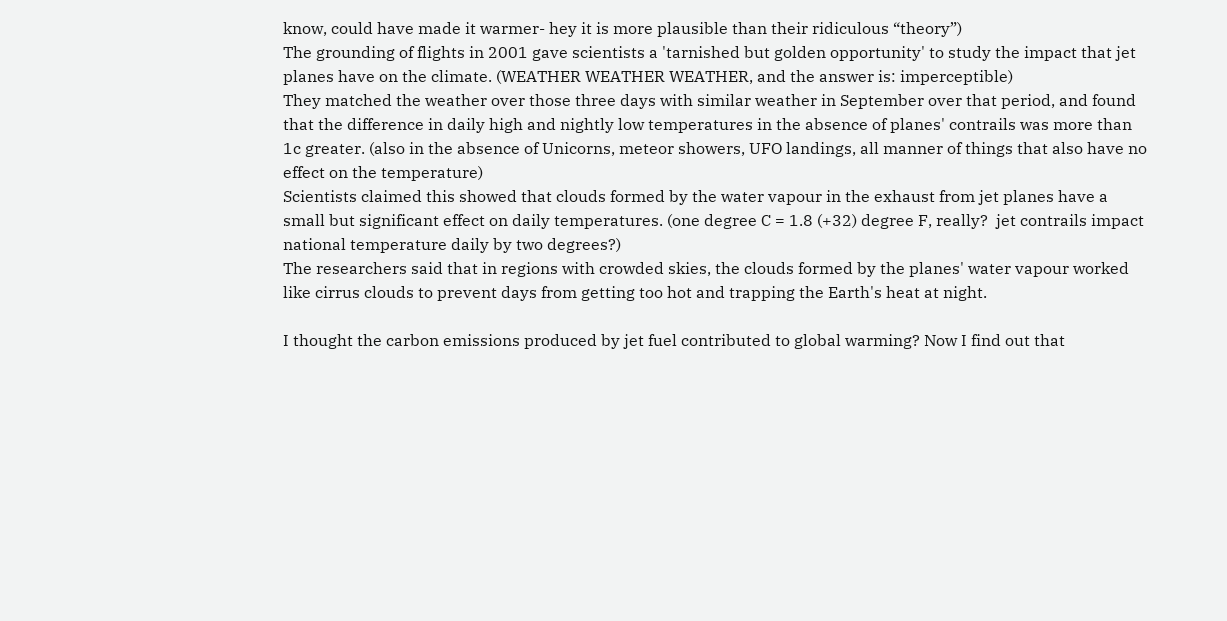know, could have made it warmer- hey it is more plausible than their ridiculous “theory”)
The grounding of flights in 2001 gave scientists a 'tarnished but golden opportunity' to study the impact that jet planes have on the climate. (WEATHER WEATHER WEATHER, and the answer is: imperceptible)
They matched the weather over those three days with similar weather in September over that period, and found that the difference in daily high and nightly low temperatures in the absence of planes' contrails was more than 1c greater. (also in the absence of Unicorns, meteor showers, UFO landings, all manner of things that also have no effect on the temperature)
Scientists claimed this showed that clouds formed by the water vapour in the exhaust from jet planes have a small but significant effect on daily temperatures. (one degree C = 1.8 (+32) degree F, really?  jet contrails impact national temperature daily by two degrees?)
The researchers said that in regions with crowded skies, the clouds formed by the planes' water vapour worked like cirrus clouds to prevent days from getting too hot and trapping the Earth's heat at night.

I thought the carbon emissions produced by jet fuel contributed to global warming? Now I find out that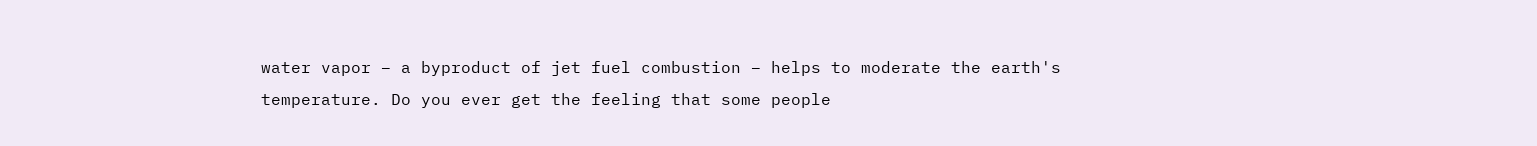water vapor – a byproduct of jet fuel combustion – helps to moderate the earth's temperature. Do you ever get the feeling that some people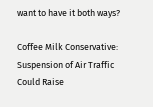want to have it both ways?

Coffee Milk Conservative: Suspension of Air Traffic Could Raise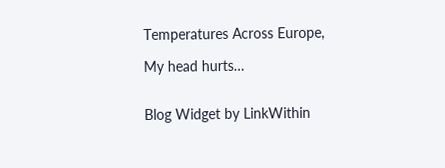Temperatures Across Europe,

My head hurts…


Blog Widget by LinkWithin